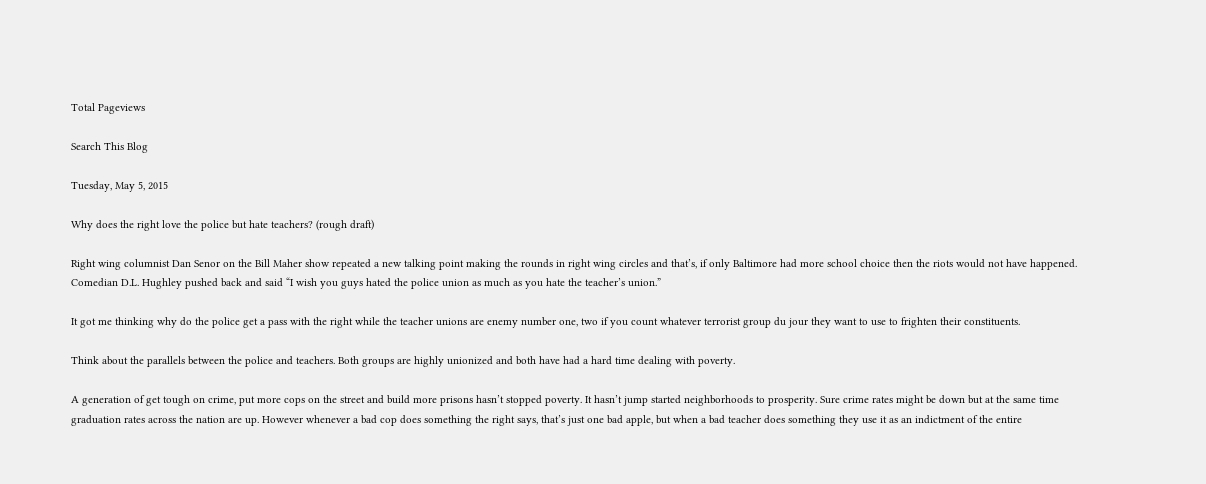Total Pageviews

Search This Blog

Tuesday, May 5, 2015

Why does the right love the police but hate teachers? (rough draft)

Right wing columnist Dan Senor on the Bill Maher show repeated a new talking point making the rounds in right wing circles and that’s, if only Baltimore had more school choice then the riots would not have happened. Comedian D.L. Hughley pushed back and said “I wish you guys hated the police union as much as you hate the teacher’s union.”

It got me thinking why do the police get a pass with the right while the teacher unions are enemy number one, two if you count whatever terrorist group du jour they want to use to frighten their constituents.

Think about the parallels between the police and teachers. Both groups are highly unionized and both have had a hard time dealing with poverty.

A generation of get tough on crime, put more cops on the street and build more prisons hasn’t stopped poverty. It hasn’t jump started neighborhoods to prosperity. Sure crime rates might be down but at the same time graduation rates across the nation are up. However whenever a bad cop does something the right says, that’s just one bad apple, but when a bad teacher does something they use it as an indictment of the entire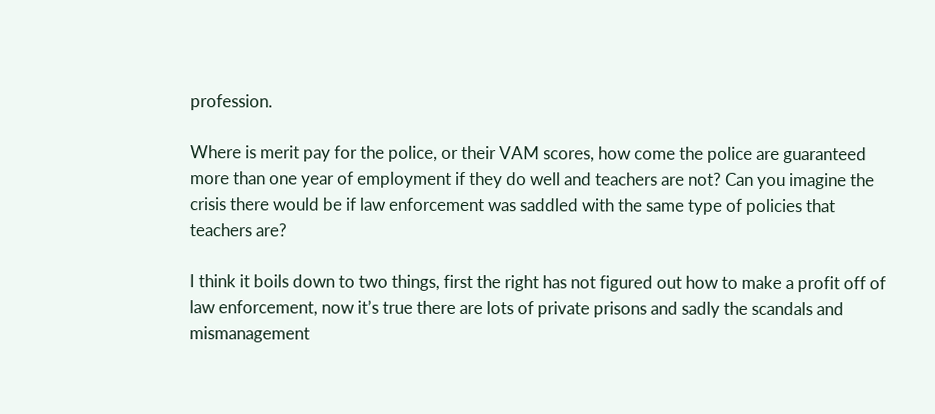profession.

Where is merit pay for the police, or their VAM scores, how come the police are guaranteed more than one year of employment if they do well and teachers are not? Can you imagine the crisis there would be if law enforcement was saddled with the same type of policies that teachers are?

I think it boils down to two things, first the right has not figured out how to make a profit off of law enforcement, now it’s true there are lots of private prisons and sadly the scandals and mismanagement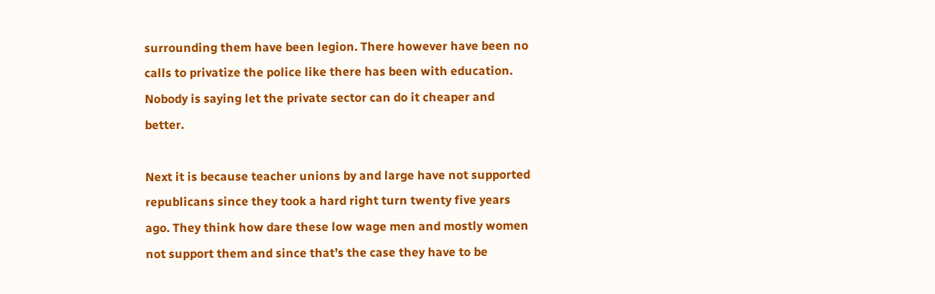surrounding them have been legion. There however have been no calls to privatize the police like there has been with education. Nobody is saying let the private sector can do it cheaper and better.

Next it is because teacher unions by and large have not supported republicans since they took a hard right turn twenty five years ago. They think how dare these low wage men and mostly women not support them and since that’s the case they have to be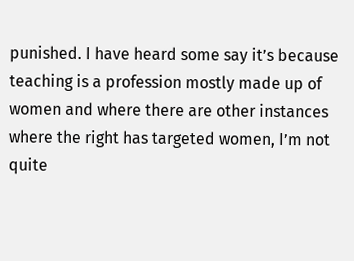punished. I have heard some say it’s because teaching is a profession mostly made up of women and where there are other instances where the right has targeted women, I’m not quite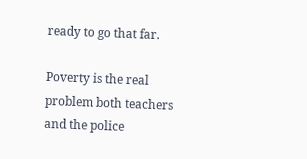ready to go that far.

Poverty is the real problem both teachers and the police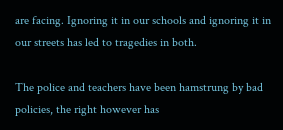are facing. Ignoring it in our schools and ignoring it in our streets has led to tragedies in both.

The police and teachers have been hamstrung by bad policies, the right however has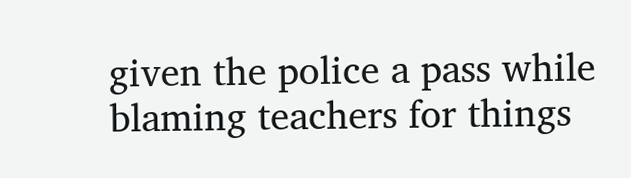given the police a pass while blaming teachers for things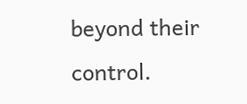beyond their control.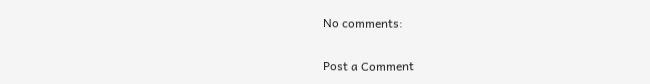No comments:

Post a Comment